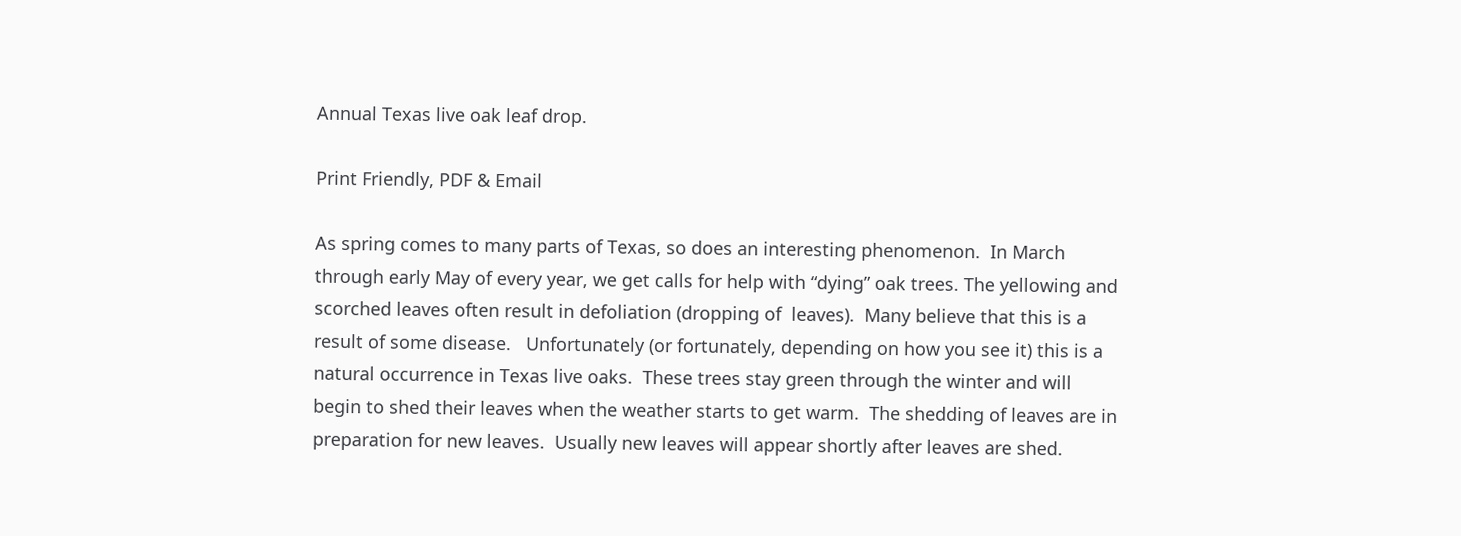Annual Texas live oak leaf drop.

Print Friendly, PDF & Email

As spring comes to many parts of Texas, so does an interesting phenomenon.  In March through early May of every year, we get calls for help with “dying” oak trees. The yellowing and scorched leaves often result in defoliation (dropping of  leaves).  Many believe that this is a result of some disease.   Unfortunately (or fortunately, depending on how you see it) this is a natural occurrence in Texas live oaks.  These trees stay green through the winter and will begin to shed their leaves when the weather starts to get warm.  The shedding of leaves are in preparation for new leaves.  Usually new leaves will appear shortly after leaves are shed.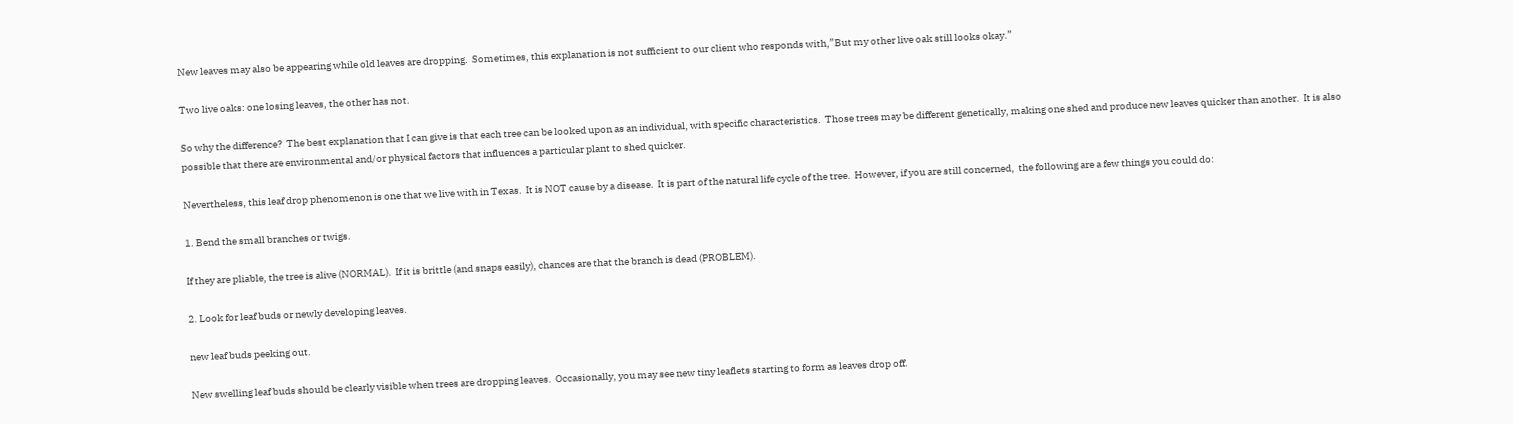New leaves may also be appearing while old leaves are dropping.  Sometimes, this explanation is not sufficient to our client who responds with,”But my other live oak still looks okay.”

Two live oaks: one losing leaves, the other has not.

So why the difference?  The best explanation that I can give is that each tree can be looked upon as an individual, with specific characteristics.  Those trees may be different genetically, making one shed and produce new leaves quicker than another.  It is also possible that there are environmental and/or physical factors that influences a particular plant to shed quicker.

Nevertheless, this leaf drop phenomenon is one that we live with in Texas.  It is NOT cause by a disease.  It is part of the natural life cycle of the tree.  However, if you are still concerned,  the following are a few things you could do:

1. Bend the small branches or twigs.

If they are pliable, the tree is alive (NORMAL).  If it is brittle (and snaps easily), chances are that the branch is dead (PROBLEM).

2. Look for leaf buds or newly developing leaves.

new leaf buds peeking out.

New swelling leaf buds should be clearly visible when trees are dropping leaves.  Occasionally, you may see new tiny leaflets starting to form as leaves drop off.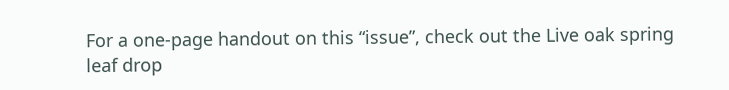For a one-page handout on this “issue”, check out the Live oak spring leaf drop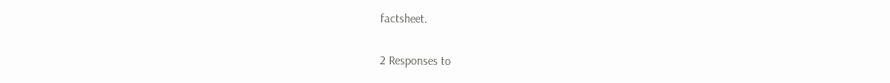factsheet.

2 Responses to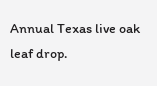Annual Texas live oak leaf drop.